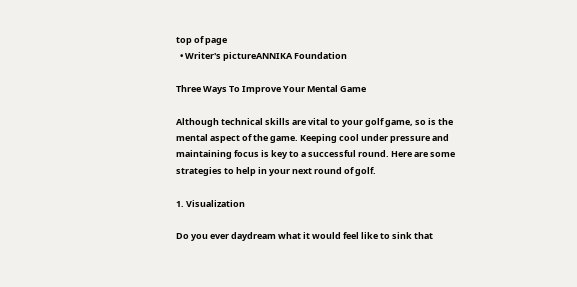top of page
  • Writer's pictureANNIKA Foundation

Three Ways To Improve Your Mental Game

Although technical skills are vital to your golf game, so is the mental aspect of the game. Keeping cool under pressure and maintaining focus is key to a successful round. Here are some strategies to help in your next round of golf.

1. Visualization

Do you ever daydream what it would feel like to sink that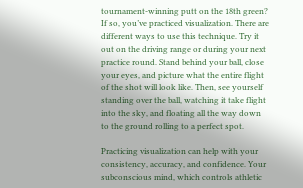tournament-winning putt on the 18th green? If so, you’ve practiced visualization. There are different ways to use this technique. Try it out on the driving range or during your next practice round. Stand behind your ball, close your eyes, and picture what the entire flight of the shot will look like. Then, see yourself standing over the ball, watching it take flight into the sky, and floating all the way down to the ground rolling to a perfect spot.

Practicing visualization can help with your consistency, accuracy, and confidence. Your subconscious mind, which controls athletic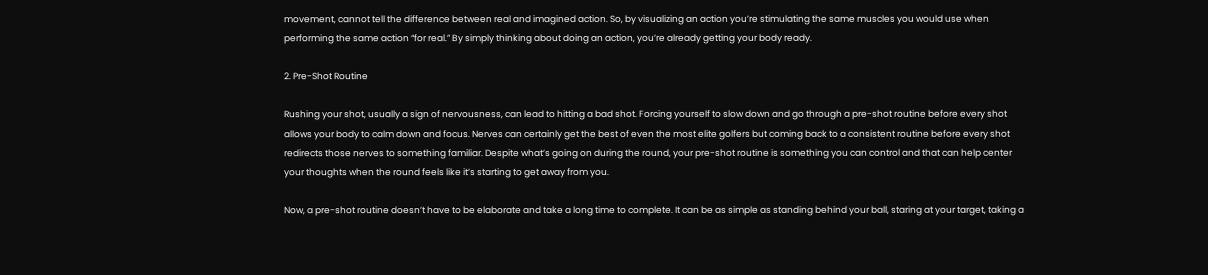movement, cannot tell the difference between real and imagined action. So, by visualizing an action you’re stimulating the same muscles you would use when performing the same action “for real.” By simply thinking about doing an action, you’re already getting your body ready.

2. Pre-Shot Routine

Rushing your shot, usually a sign of nervousness, can lead to hitting a bad shot. Forcing yourself to slow down and go through a pre-shot routine before every shot allows your body to calm down and focus. Nerves can certainly get the best of even the most elite golfers but coming back to a consistent routine before every shot redirects those nerves to something familiar. Despite what’s going on during the round, your pre-shot routine is something you can control and that can help center your thoughts when the round feels like it’s starting to get away from you.

Now, a pre-shot routine doesn’t have to be elaborate and take a long time to complete. It can be as simple as standing behind your ball, staring at your target, taking a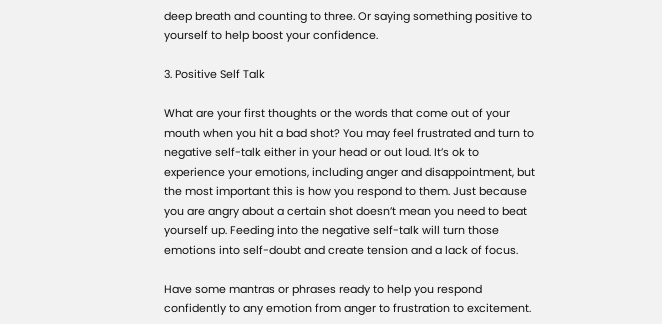deep breath and counting to three. Or saying something positive to yourself to help boost your confidence.

3. Positive Self Talk

What are your first thoughts or the words that come out of your mouth when you hit a bad shot? You may feel frustrated and turn to negative self-talk either in your head or out loud. It’s ok to experience your emotions, including anger and disappointment, but the most important this is how you respond to them. Just because you are angry about a certain shot doesn’t mean you need to beat yourself up. Feeding into the negative self-talk will turn those emotions into self-doubt and create tension and a lack of focus.

Have some mantras or phrases ready to help you respond confidently to any emotion from anger to frustration to excitement.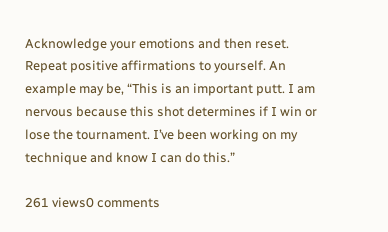Acknowledge your emotions and then reset. Repeat positive affirmations to yourself. An example may be, “This is an important putt. I am nervous because this shot determines if I win or lose the tournament. I’ve been working on my technique and know I can do this.”

261 views0 comments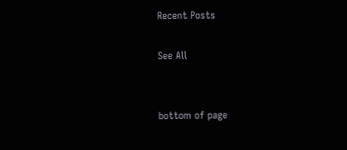Recent Posts

See All


bottom of page